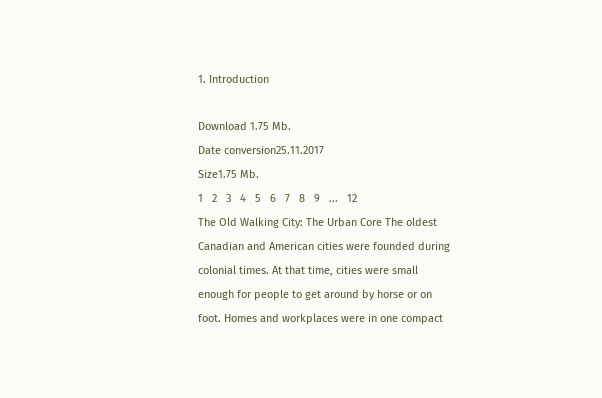1. Introduction

Download 1.75 Mb.
Date conversion25.11.2017
Size1.75 Mb.
1   2   3   4   5   6   7   8   9   ...   12
The Old Walking City: The Urban Core The oldest Canadian and American cities were founded during colonial times. At that time, cities were small enough for people to get around by horse or on foot. Homes and workplaces were in one compact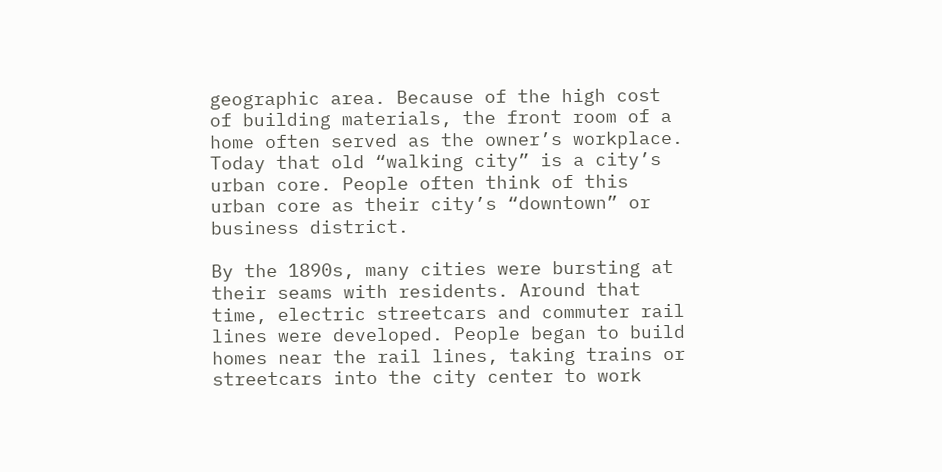geographic area. Because of the high cost of building materials, the front room of a home often served as the owner’s workplace. Today that old “walking city” is a city’s urban core. People often think of this urban core as their city’s “downtown” or business district.

By the 1890s, many cities were bursting at their seams with residents. Around that time, electric streetcars and commuter rail lines were developed. People began to build homes near the rail lines, taking trains or streetcars into the city center to work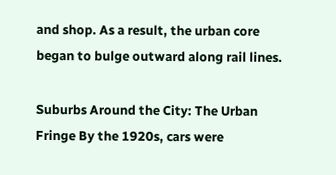and shop. As a result, the urban core began to bulge outward along rail lines.

Suburbs Around the City: The Urban Fringe By the 1920s, cars were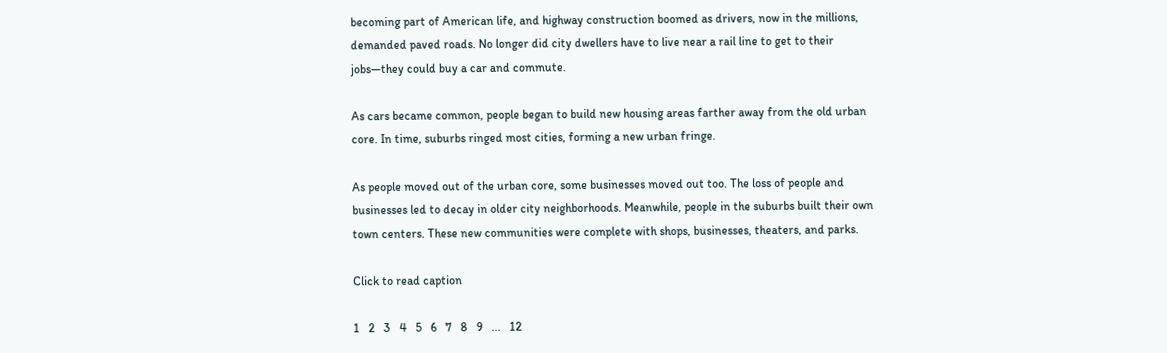becoming part of American life, and highway construction boomed as drivers, now in the millions, demanded paved roads. No longer did city dwellers have to live near a rail line to get to their jobs—they could buy a car and commute.

As cars became common, people began to build new housing areas farther away from the old urban core. In time, suburbs ringed most cities, forming a new urban fringe.

As people moved out of the urban core, some businesses moved out too. The loss of people and businesses led to decay in older city neighborhoods. Meanwhile, people in the suburbs built their own town centers. These new communities were complete with shops, businesses, theaters, and parks.

Click to read caption

1   2   3   4   5   6   7   8   9   ...   12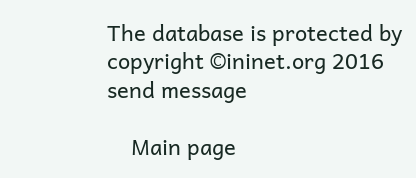The database is protected by copyright ©ininet.org 2016
send message

    Main page